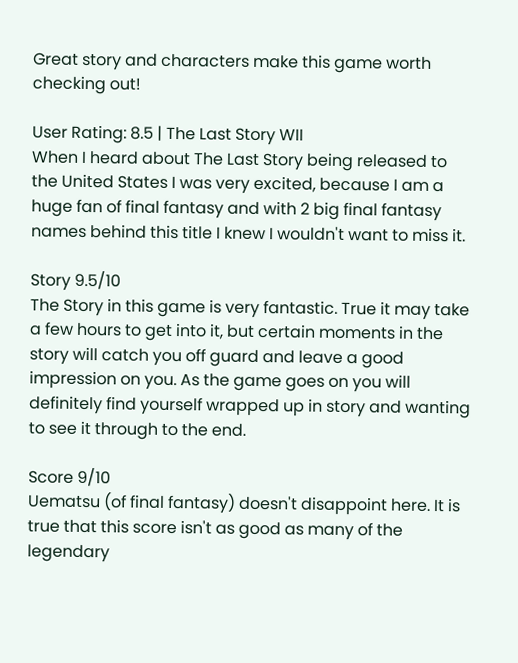Great story and characters make this game worth checking out!

User Rating: 8.5 | The Last Story WII
When I heard about The Last Story being released to the United States I was very excited, because I am a huge fan of final fantasy and with 2 big final fantasy names behind this title I knew I wouldn't want to miss it.

Story 9.5/10
The Story in this game is very fantastic. True it may take a few hours to get into it, but certain moments in the story will catch you off guard and leave a good impression on you. As the game goes on you will definitely find yourself wrapped up in story and wanting to see it through to the end.

Score 9/10
Uematsu (of final fantasy) doesn't disappoint here. It is true that this score isn't as good as many of the legendary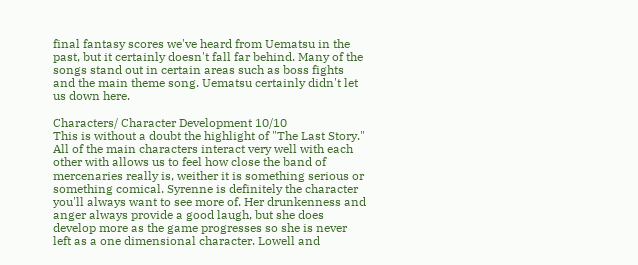final fantasy scores we've heard from Uematsu in the past, but it certainly doesn't fall far behind. Many of the songs stand out in certain areas such as boss fights and the main theme song. Uematsu certainly didn't let us down here.

Characters/ Character Development 10/10
This is without a doubt the highlight of "The Last Story." All of the main characters interact very well with each other with allows us to feel how close the band of mercenaries really is, weither it is something serious or something comical. Syrenne is definitely the character you'll always want to see more of. Her drunkenness and anger always provide a good laugh, but she does develop more as the game progresses so she is never left as a one dimensional character. Lowell and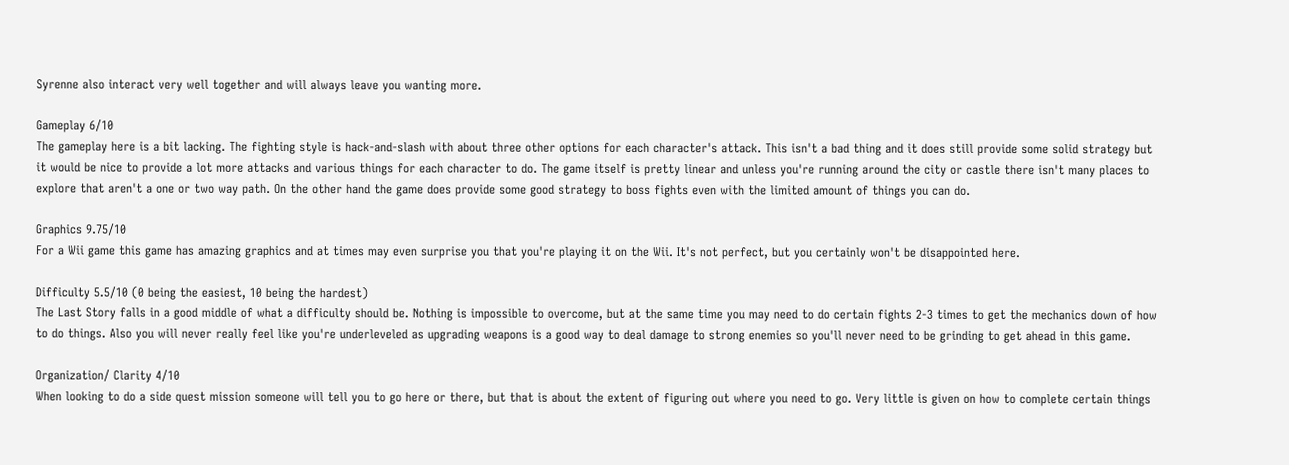Syrenne also interact very well together and will always leave you wanting more.

Gameplay 6/10
The gameplay here is a bit lacking. The fighting style is hack-and-slash with about three other options for each character's attack. This isn't a bad thing and it does still provide some solid strategy but it would be nice to provide a lot more attacks and various things for each character to do. The game itself is pretty linear and unless you're running around the city or castle there isn't many places to explore that aren't a one or two way path. On the other hand the game does provide some good strategy to boss fights even with the limited amount of things you can do.

Graphics 9.75/10
For a Wii game this game has amazing graphics and at times may even surprise you that you're playing it on the Wii. It's not perfect, but you certainly won't be disappointed here.

Difficulty 5.5/10 (0 being the easiest, 10 being the hardest)
The Last Story falls in a good middle of what a difficulty should be. Nothing is impossible to overcome, but at the same time you may need to do certain fights 2-3 times to get the mechanics down of how to do things. Also you will never really feel like you're underleveled as upgrading weapons is a good way to deal damage to strong enemies so you'll never need to be grinding to get ahead in this game.

Organization/ Clarity 4/10
When looking to do a side quest mission someone will tell you to go here or there, but that is about the extent of figuring out where you need to go. Very little is given on how to complete certain things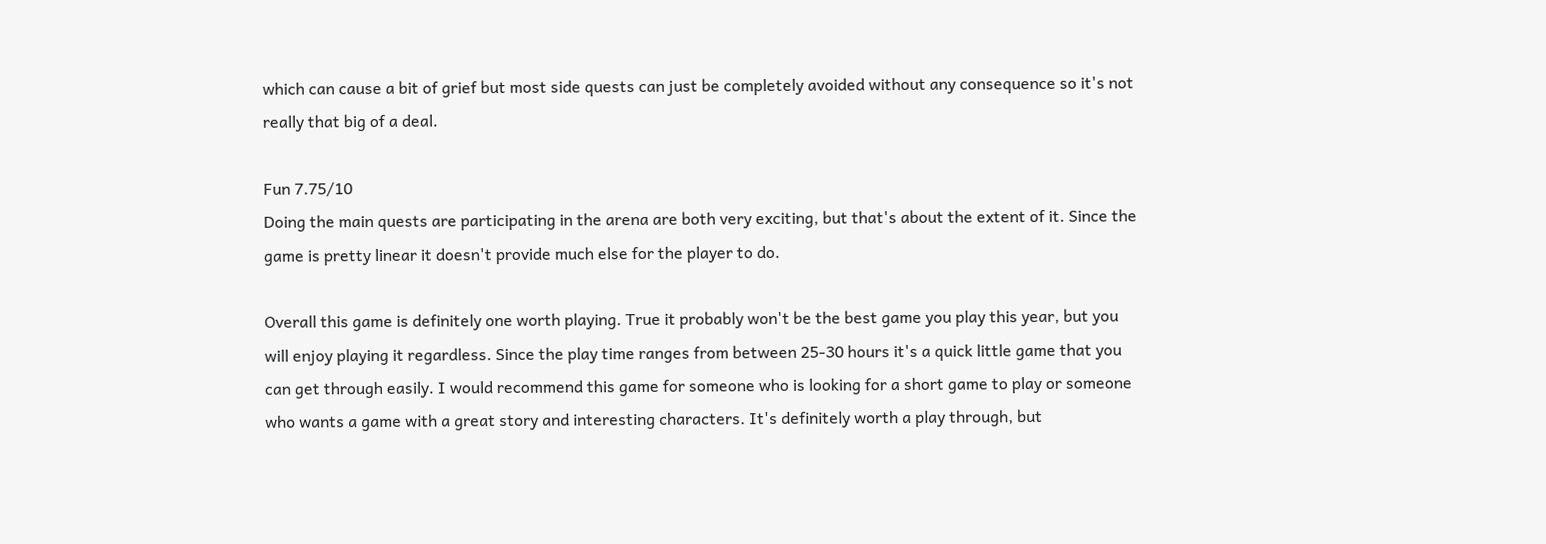which can cause a bit of grief but most side quests can just be completely avoided without any consequence so it's not really that big of a deal.

Fun 7.75/10
Doing the main quests are participating in the arena are both very exciting, but that's about the extent of it. Since the game is pretty linear it doesn't provide much else for the player to do.

Overall this game is definitely one worth playing. True it probably won't be the best game you play this year, but you will enjoy playing it regardless. Since the play time ranges from between 25-30 hours it's a quick little game that you can get through easily. I would recommend this game for someone who is looking for a short game to play or someone who wants a game with a great story and interesting characters. It's definitely worth a play through, but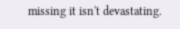missing it isn't devastating.